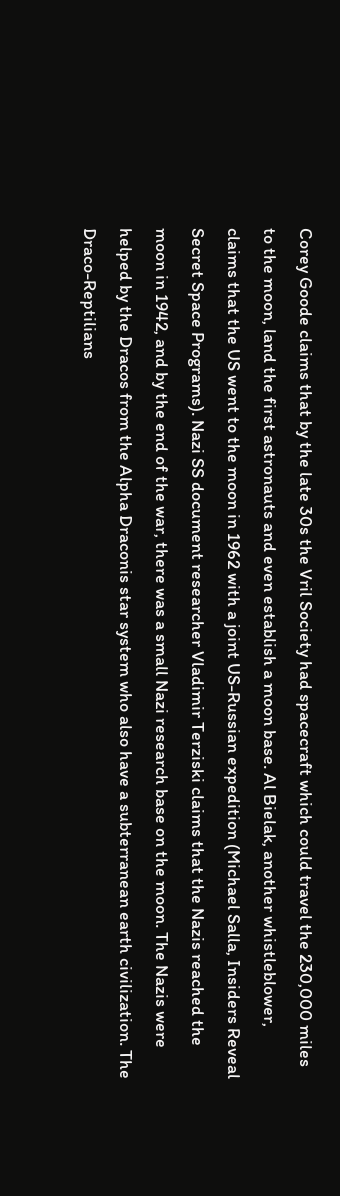Corey Goode claims that by the late 30s the Vril Society had spacecraft which could travel the 230,000 miles to the moon, land the first astronauts and even establish a moon base. Al Bielak, another whistleblower, claims that the US went to the moon in 1962 with a joint US-Russian expedition (Michael Salla, Insiders Reveal Secret Space Programs). Nazi SS document researcher Vladimir Terziski claims that the Nazis reached the moon in 1942, and by the end of the war, there was a small Nazi research base on the moon. The Nazis were helped by the Dracos from the Alpha Draconis star system who also have a subterranean earth civilization. The Draco-Reptilians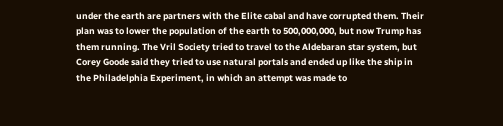under the earth are partners with the Elite cabal and have corrupted them. Their plan was to lower the population of the earth to 500,000,000, but now Trump has them running. The Vril Society tried to travel to the Aldebaran star system, but Corey Goode said they tried to use natural portals and ended up like the ship in the Philadelphia Experiment, in which an attempt was made to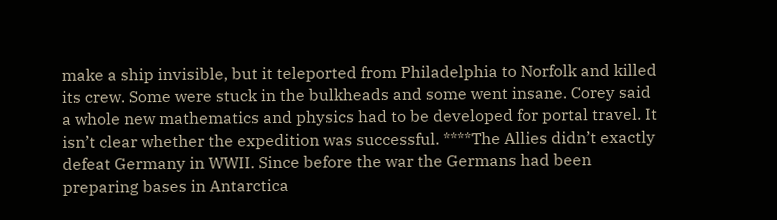make a ship invisible, but it teleported from Philadelphia to Norfolk and killed its crew. Some were stuck in the bulkheads and some went insane. Corey said a whole new mathematics and physics had to be developed for portal travel. It isn’t clear whether the expedition was successful. ****The Allies didn’t exactly defeat Germany in WWII. Since before the war the Germans had been preparing bases in Antarctica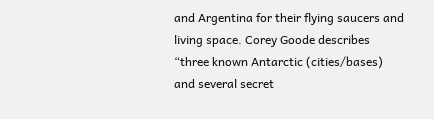and Argentina for their flying saucers and living space. Corey Goode describes “three known Antarctic (cities/bases) and several secret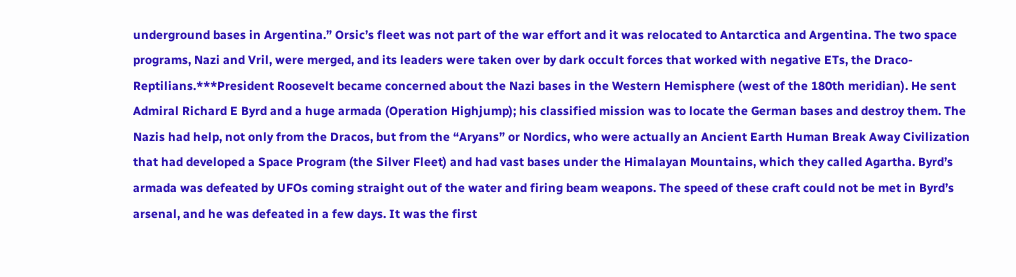underground bases in Argentina.” Orsic’s fleet was not part of the war effort and it was relocated to Antarctica and Argentina. The two space programs, Nazi and Vril, were merged, and its leaders were taken over by dark occult forces that worked with negative ETs, the Draco- Reptilians.***President Roosevelt became concerned about the Nazi bases in the Western Hemisphere (west of the 180th meridian). He sent Admiral Richard E Byrd and a huge armada (Operation Highjump); his classified mission was to locate the German bases and destroy them. The Nazis had help, not only from the Dracos, but from the “Aryans” or Nordics, who were actually an Ancient Earth Human Break Away Civilization that had developed a Space Program (the Silver Fleet) and had vast bases under the Himalayan Mountains, which they called Agartha. Byrd’s armada was defeated by UFOs coming straight out of the water and firing beam weapons. The speed of these craft could not be met in Byrd’s arsenal, and he was defeated in a few days. It was the first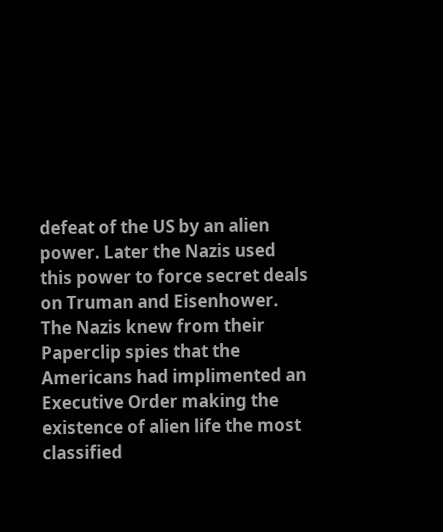defeat of the US by an alien power. Later the Nazis used this power to force secret deals on Truman and Eisenhower. The Nazis knew from their Paperclip spies that the Americans had implimented an Executive Order making the existence of alien life the most classified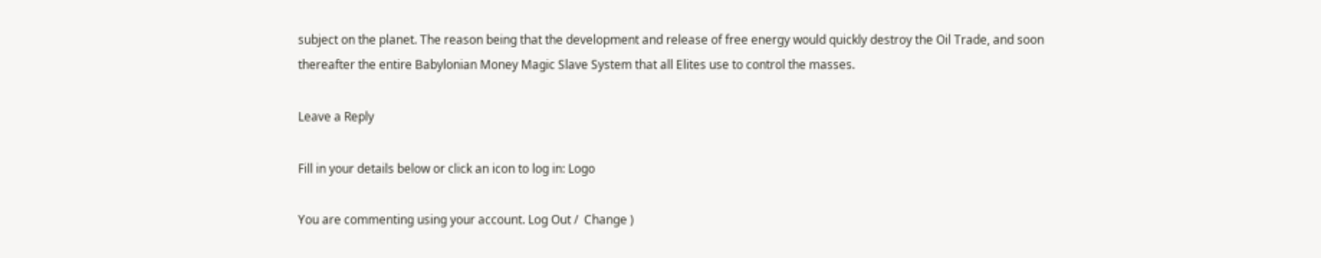subject on the planet. The reason being that the development and release of free energy would quickly destroy the Oil Trade, and soon thereafter the entire Babylonian Money Magic Slave System that all Elites use to control the masses.

Leave a Reply

Fill in your details below or click an icon to log in: Logo

You are commenting using your account. Log Out /  Change )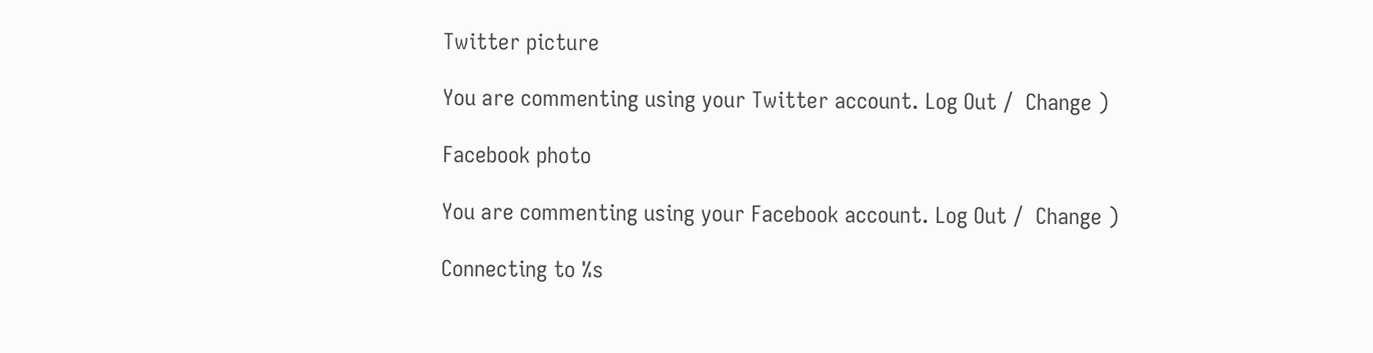Twitter picture

You are commenting using your Twitter account. Log Out /  Change )

Facebook photo

You are commenting using your Facebook account. Log Out /  Change )

Connecting to %s